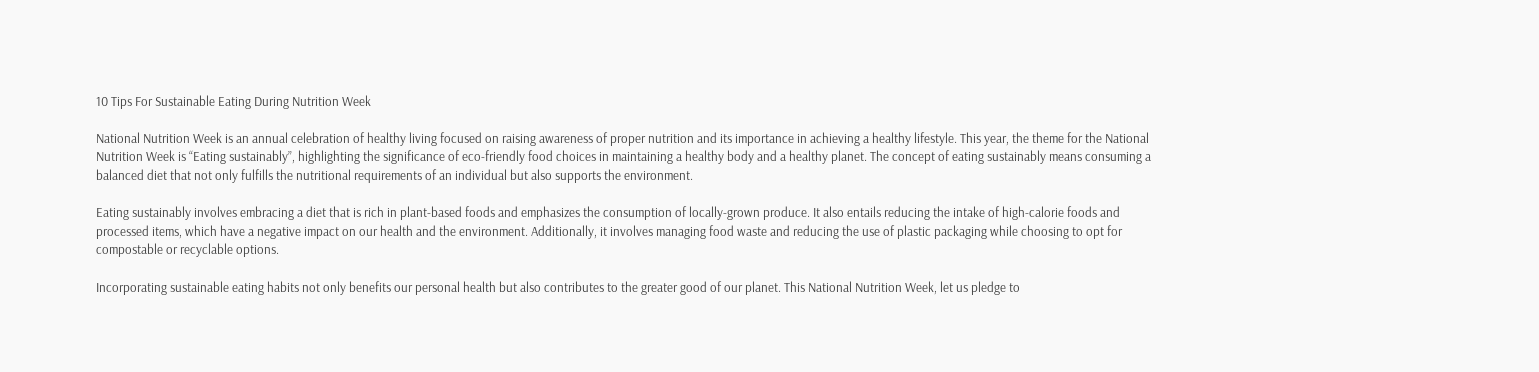10 Tips For Sustainable Eating During Nutrition Week

National Nutrition Week is an annual celebration of healthy living focused on raising awareness of proper nutrition and its importance in achieving a healthy lifestyle. This year, the theme for the National Nutrition Week is “Eating sustainably”, highlighting the significance of eco-friendly food choices in maintaining a healthy body and a healthy planet. The concept of eating sustainably means consuming a balanced diet that not only fulfills the nutritional requirements of an individual but also supports the environment.

Eating sustainably involves embracing a diet that is rich in plant-based foods and emphasizes the consumption of locally-grown produce. It also entails reducing the intake of high-calorie foods and processed items, which have a negative impact on our health and the environment. Additionally, it involves managing food waste and reducing the use of plastic packaging while choosing to opt for compostable or recyclable options.

Incorporating sustainable eating habits not only benefits our personal health but also contributes to the greater good of our planet. This National Nutrition Week, let us pledge to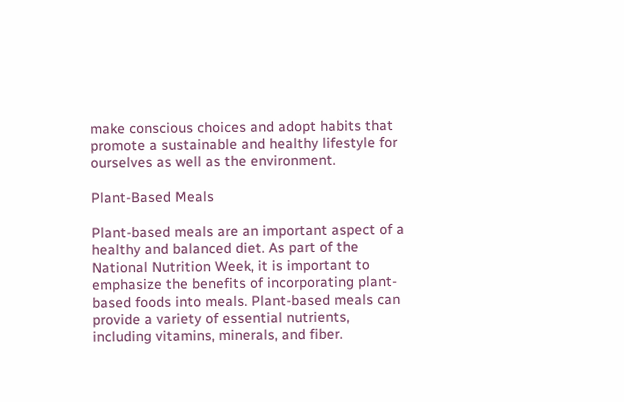make conscious choices and adopt habits that promote a sustainable and healthy lifestyle for ourselves as well as the environment.

Plant-Based Meals

Plant-based meals are an important aspect of a healthy and balanced diet. As part of the National Nutrition Week, it is important to emphasize the benefits of incorporating plant-based foods into meals. Plant-based meals can provide a variety of essential nutrients, including vitamins, minerals, and fiber.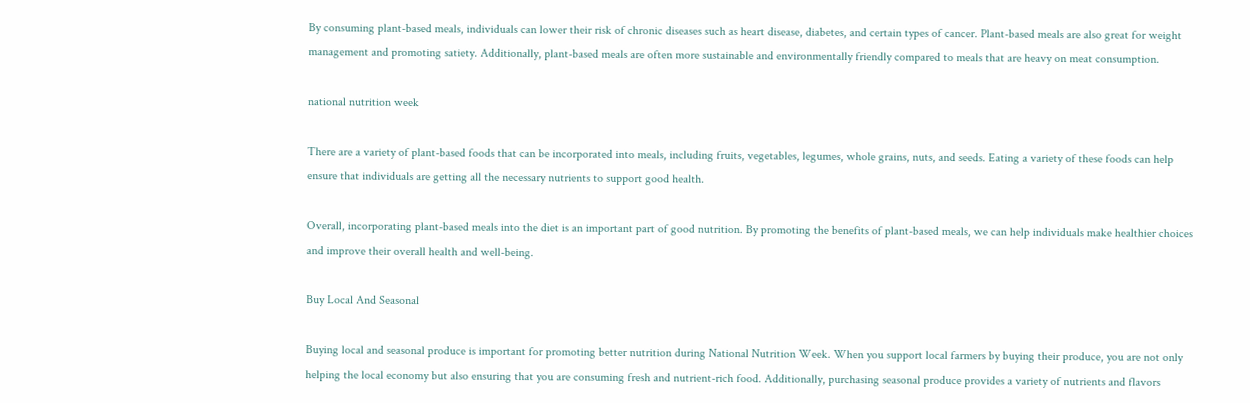By consuming plant-based meals, individuals can lower their risk of chronic diseases such as heart disease, diabetes, and certain types of cancer. Plant-based meals are also great for weight management and promoting satiety. Additionally, plant-based meals are often more sustainable and environmentally friendly compared to meals that are heavy on meat consumption.

national nutrition week

There are a variety of plant-based foods that can be incorporated into meals, including fruits, vegetables, legumes, whole grains, nuts, and seeds. Eating a variety of these foods can help ensure that individuals are getting all the necessary nutrients to support good health.

Overall, incorporating plant-based meals into the diet is an important part of good nutrition. By promoting the benefits of plant-based meals, we can help individuals make healthier choices and improve their overall health and well-being.

Buy Local And Seasonal

Buying local and seasonal produce is important for promoting better nutrition during National Nutrition Week. When you support local farmers by buying their produce, you are not only helping the local economy but also ensuring that you are consuming fresh and nutrient-rich food. Additionally, purchasing seasonal produce provides a variety of nutrients and flavors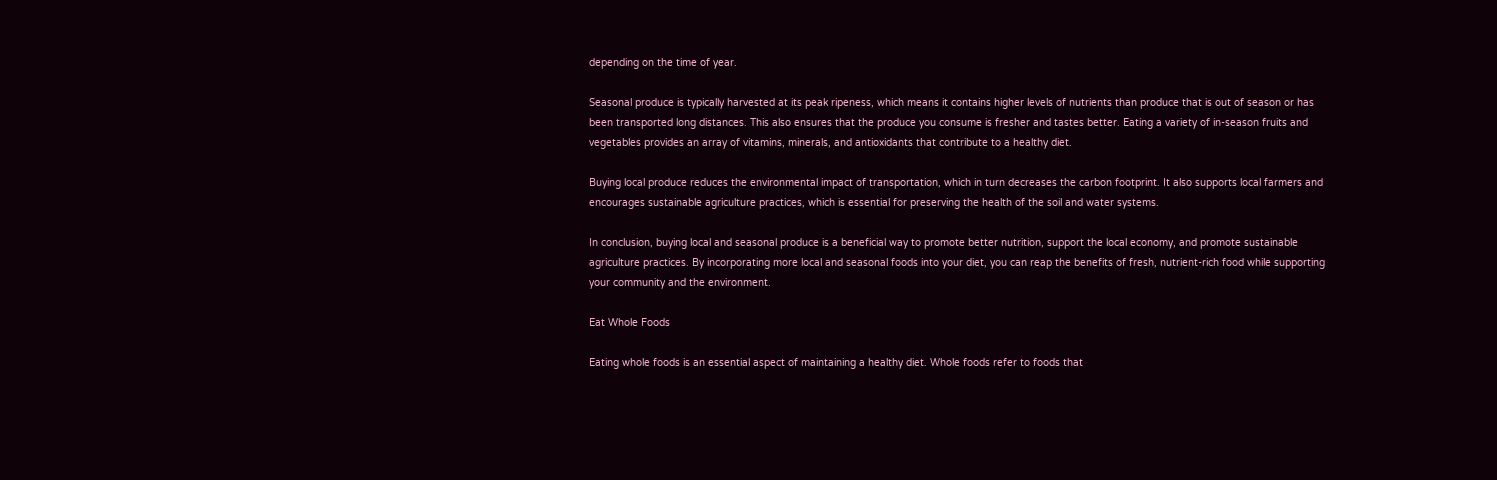depending on the time of year.

Seasonal produce is typically harvested at its peak ripeness, which means it contains higher levels of nutrients than produce that is out of season or has been transported long distances. This also ensures that the produce you consume is fresher and tastes better. Eating a variety of in-season fruits and vegetables provides an array of vitamins, minerals, and antioxidants that contribute to a healthy diet.

Buying local produce reduces the environmental impact of transportation, which in turn decreases the carbon footprint. It also supports local farmers and encourages sustainable agriculture practices, which is essential for preserving the health of the soil and water systems.

In conclusion, buying local and seasonal produce is a beneficial way to promote better nutrition, support the local economy, and promote sustainable agriculture practices. By incorporating more local and seasonal foods into your diet, you can reap the benefits of fresh, nutrient-rich food while supporting your community and the environment.

Eat Whole Foods

Eating whole foods is an essential aspect of maintaining a healthy diet. Whole foods refer to foods that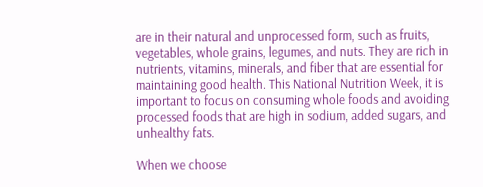are in their natural and unprocessed form, such as fruits, vegetables, whole grains, legumes, and nuts. They are rich in nutrients, vitamins, minerals, and fiber that are essential for maintaining good health. This National Nutrition Week, it is important to focus on consuming whole foods and avoiding processed foods that are high in sodium, added sugars, and unhealthy fats.

When we choose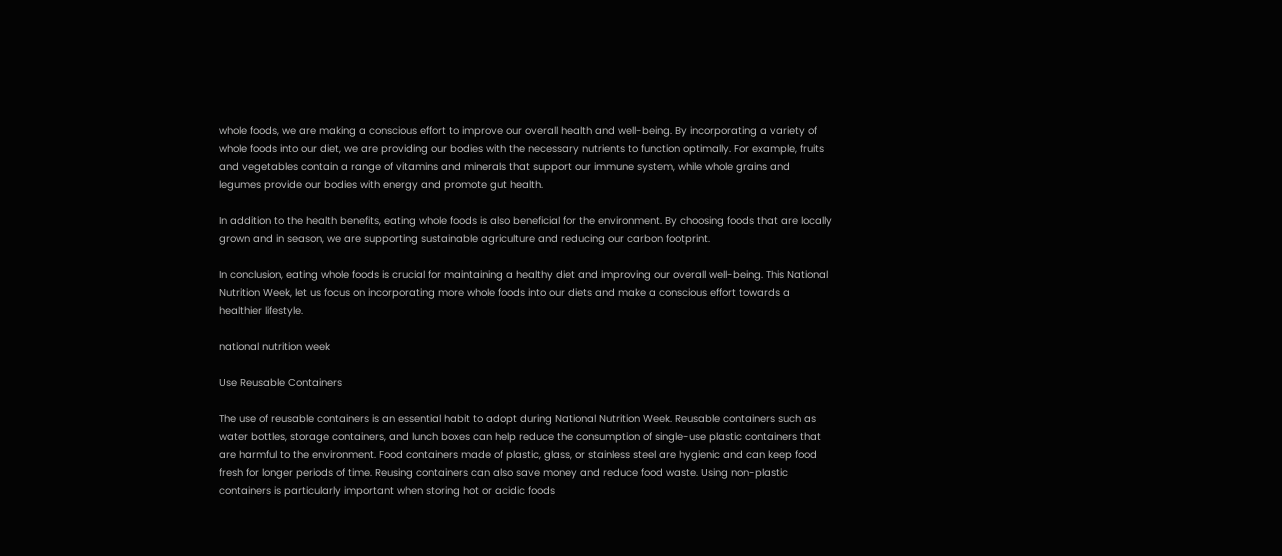whole foods, we are making a conscious effort to improve our overall health and well-being. By incorporating a variety of whole foods into our diet, we are providing our bodies with the necessary nutrients to function optimally. For example, fruits and vegetables contain a range of vitamins and minerals that support our immune system, while whole grains and legumes provide our bodies with energy and promote gut health.

In addition to the health benefits, eating whole foods is also beneficial for the environment. By choosing foods that are locally grown and in season, we are supporting sustainable agriculture and reducing our carbon footprint.

In conclusion, eating whole foods is crucial for maintaining a healthy diet and improving our overall well-being. This National Nutrition Week, let us focus on incorporating more whole foods into our diets and make a conscious effort towards a healthier lifestyle.

national nutrition week

Use Reusable Containers

The use of reusable containers is an essential habit to adopt during National Nutrition Week. Reusable containers such as water bottles, storage containers, and lunch boxes can help reduce the consumption of single-use plastic containers that are harmful to the environment. Food containers made of plastic, glass, or stainless steel are hygienic and can keep food fresh for longer periods of time. Reusing containers can also save money and reduce food waste. Using non-plastic containers is particularly important when storing hot or acidic foods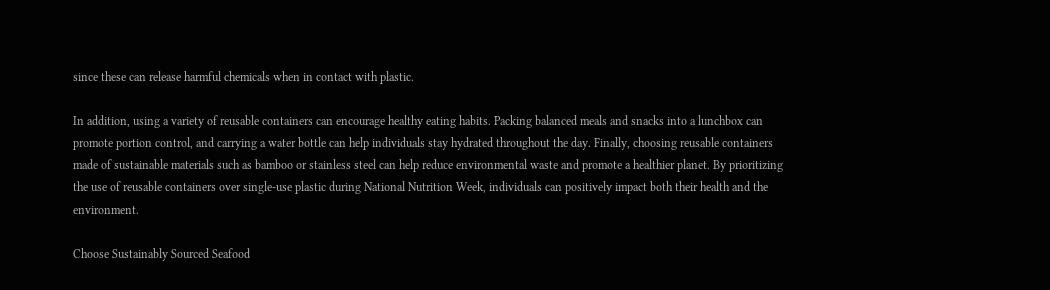since these can release harmful chemicals when in contact with plastic.

In addition, using a variety of reusable containers can encourage healthy eating habits. Packing balanced meals and snacks into a lunchbox can promote portion control, and carrying a water bottle can help individuals stay hydrated throughout the day. Finally, choosing reusable containers made of sustainable materials such as bamboo or stainless steel can help reduce environmental waste and promote a healthier planet. By prioritizing the use of reusable containers over single-use plastic during National Nutrition Week, individuals can positively impact both their health and the environment.

Choose Sustainably Sourced Seafood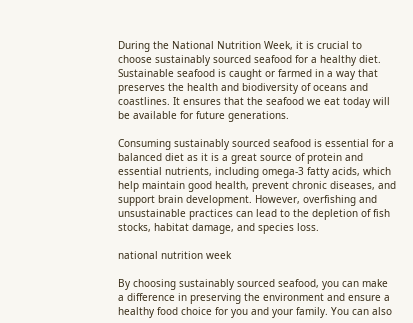During the National Nutrition Week, it is crucial to choose sustainably sourced seafood for a healthy diet. Sustainable seafood is caught or farmed in a way that preserves the health and biodiversity of oceans and coastlines. It ensures that the seafood we eat today will be available for future generations.

Consuming sustainably sourced seafood is essential for a balanced diet as it is a great source of protein and essential nutrients, including omega-3 fatty acids, which help maintain good health, prevent chronic diseases, and support brain development. However, overfishing and unsustainable practices can lead to the depletion of fish stocks, habitat damage, and species loss.

national nutrition week

By choosing sustainably sourced seafood, you can make a difference in preserving the environment and ensure a healthy food choice for you and your family. You can also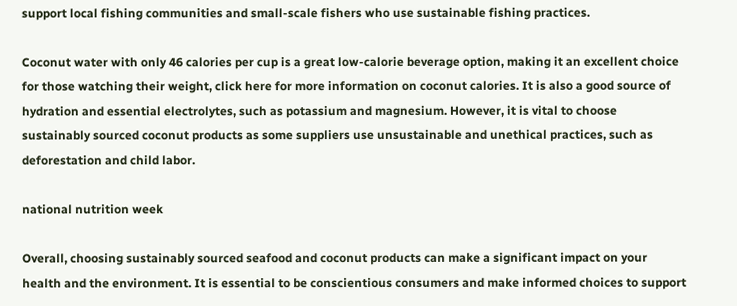support local fishing communities and small-scale fishers who use sustainable fishing practices.

Coconut water with only 46 calories per cup is a great low-calorie beverage option, making it an excellent choice for those watching their weight, click here for more information on coconut calories. It is also a good source of hydration and essential electrolytes, such as potassium and magnesium. However, it is vital to choose sustainably sourced coconut products as some suppliers use unsustainable and unethical practices, such as deforestation and child labor.

national nutrition week

Overall, choosing sustainably sourced seafood and coconut products can make a significant impact on your health and the environment. It is essential to be conscientious consumers and make informed choices to support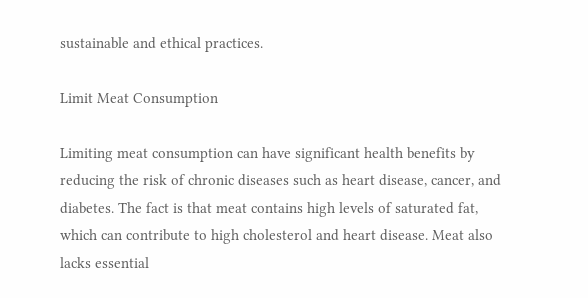sustainable and ethical practices.

Limit Meat Consumption

Limiting meat consumption can have significant health benefits by reducing the risk of chronic diseases such as heart disease, cancer, and diabetes. The fact is that meat contains high levels of saturated fat, which can contribute to high cholesterol and heart disease. Meat also lacks essential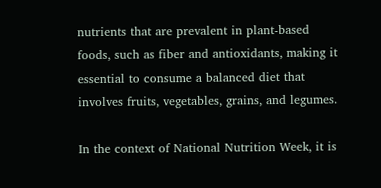nutrients that are prevalent in plant-based foods, such as fiber and antioxidants, making it essential to consume a balanced diet that involves fruits, vegetables, grains, and legumes.

In the context of National Nutrition Week, it is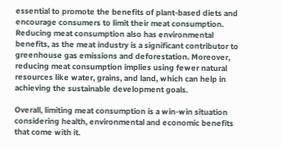essential to promote the benefits of plant-based diets and encourage consumers to limit their meat consumption. Reducing meat consumption also has environmental benefits, as the meat industry is a significant contributor to greenhouse gas emissions and deforestation. Moreover, reducing meat consumption implies using fewer natural resources like water, grains, and land, which can help in achieving the sustainable development goals.

Overall, limiting meat consumption is a win-win situation considering health, environmental and economic benefits that come with it.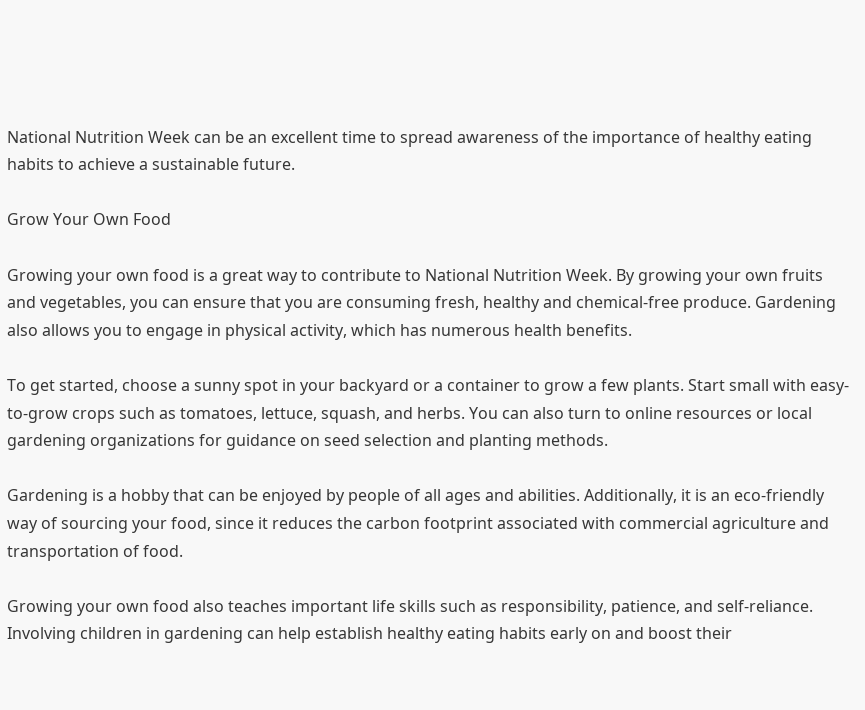National Nutrition Week can be an excellent time to spread awareness of the importance of healthy eating habits to achieve a sustainable future.

Grow Your Own Food

Growing your own food is a great way to contribute to National Nutrition Week. By growing your own fruits and vegetables, you can ensure that you are consuming fresh, healthy and chemical-free produce. Gardening also allows you to engage in physical activity, which has numerous health benefits.

To get started, choose a sunny spot in your backyard or a container to grow a few plants. Start small with easy-to-grow crops such as tomatoes, lettuce, squash, and herbs. You can also turn to online resources or local gardening organizations for guidance on seed selection and planting methods.

Gardening is a hobby that can be enjoyed by people of all ages and abilities. Additionally, it is an eco-friendly way of sourcing your food, since it reduces the carbon footprint associated with commercial agriculture and transportation of food.

Growing your own food also teaches important life skills such as responsibility, patience, and self-reliance. Involving children in gardening can help establish healthy eating habits early on and boost their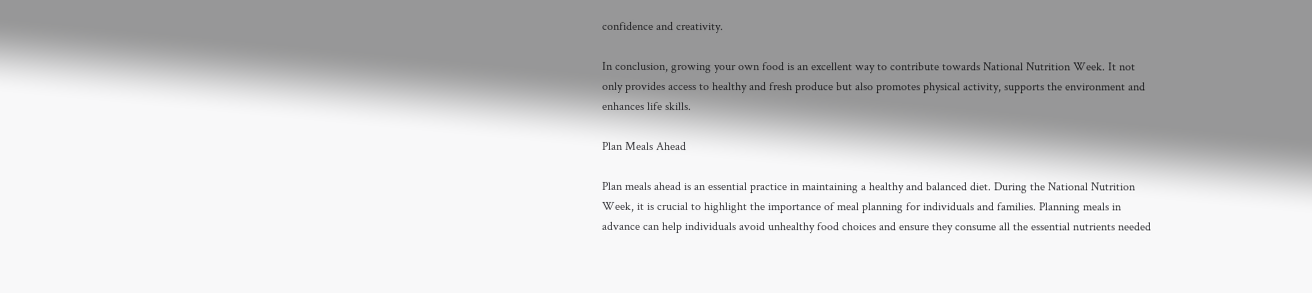confidence and creativity.

In conclusion, growing your own food is an excellent way to contribute towards National Nutrition Week. It not only provides access to healthy and fresh produce but also promotes physical activity, supports the environment and enhances life skills.

Plan Meals Ahead

Plan meals ahead is an essential practice in maintaining a healthy and balanced diet. During the National Nutrition Week, it is crucial to highlight the importance of meal planning for individuals and families. Planning meals in advance can help individuals avoid unhealthy food choices and ensure they consume all the essential nutrients needed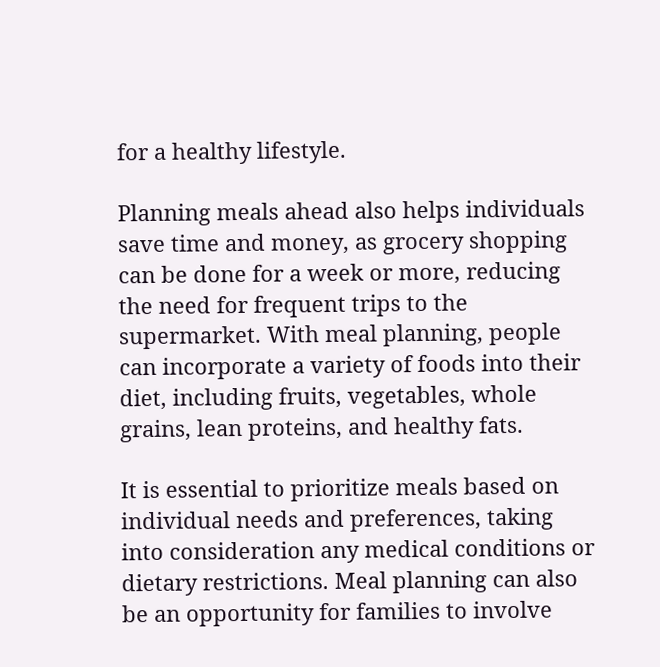for a healthy lifestyle.

Planning meals ahead also helps individuals save time and money, as grocery shopping can be done for a week or more, reducing the need for frequent trips to the supermarket. With meal planning, people can incorporate a variety of foods into their diet, including fruits, vegetables, whole grains, lean proteins, and healthy fats.

It is essential to prioritize meals based on individual needs and preferences, taking into consideration any medical conditions or dietary restrictions. Meal planning can also be an opportunity for families to involve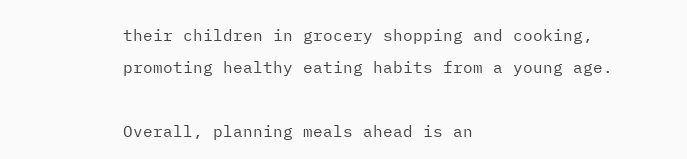their children in grocery shopping and cooking, promoting healthy eating habits from a young age.

Overall, planning meals ahead is an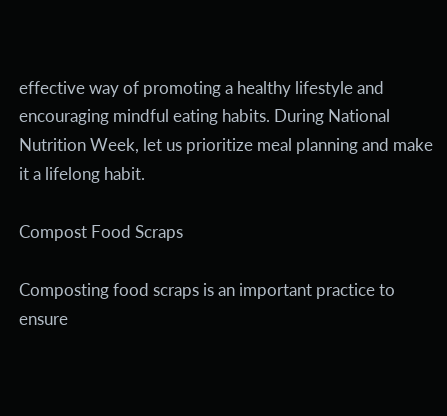effective way of promoting a healthy lifestyle and encouraging mindful eating habits. During National Nutrition Week, let us prioritize meal planning and make it a lifelong habit.

Compost Food Scraps

Composting food scraps is an important practice to ensure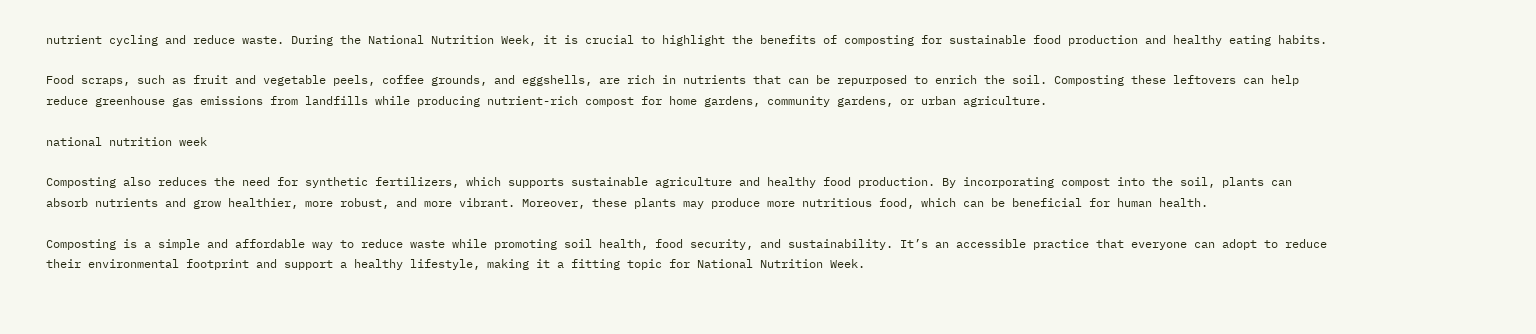nutrient cycling and reduce waste. During the National Nutrition Week, it is crucial to highlight the benefits of composting for sustainable food production and healthy eating habits.

Food scraps, such as fruit and vegetable peels, coffee grounds, and eggshells, are rich in nutrients that can be repurposed to enrich the soil. Composting these leftovers can help reduce greenhouse gas emissions from landfills while producing nutrient-rich compost for home gardens, community gardens, or urban agriculture.

national nutrition week

Composting also reduces the need for synthetic fertilizers, which supports sustainable agriculture and healthy food production. By incorporating compost into the soil, plants can absorb nutrients and grow healthier, more robust, and more vibrant. Moreover, these plants may produce more nutritious food, which can be beneficial for human health.

Composting is a simple and affordable way to reduce waste while promoting soil health, food security, and sustainability. It’s an accessible practice that everyone can adopt to reduce their environmental footprint and support a healthy lifestyle, making it a fitting topic for National Nutrition Week.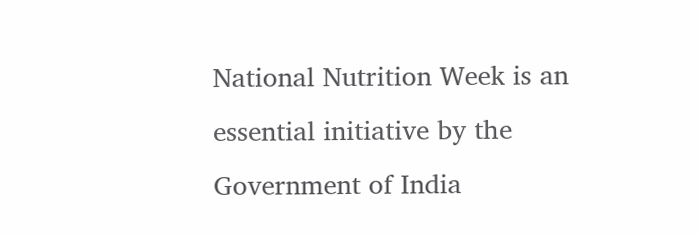National Nutrition Week is an essential initiative by the Government of India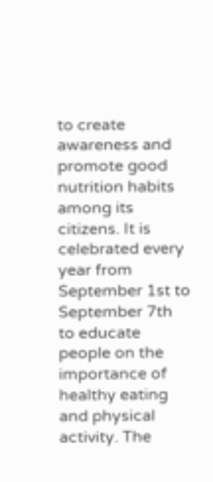to create awareness and promote good nutrition habits among its citizens. It is celebrated every year from September 1st to September 7th to educate people on the importance of healthy eating and physical activity. The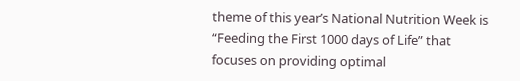theme of this year’s National Nutrition Week is “Feeding the First 1000 days of Life” that focuses on providing optimal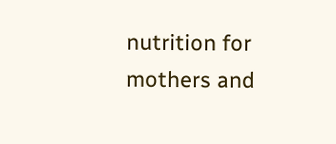nutrition for mothers and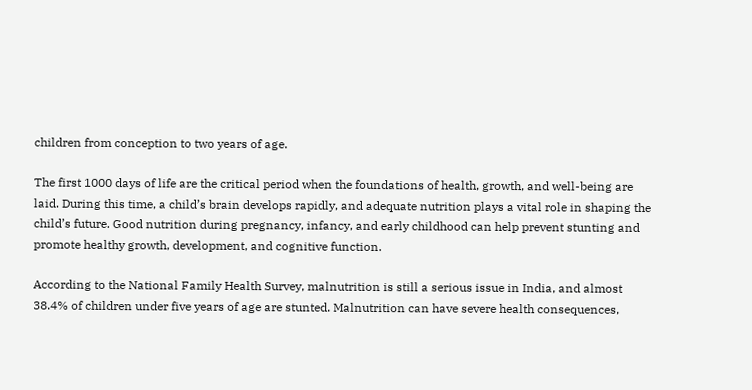children from conception to two years of age.

The first 1000 days of life are the critical period when the foundations of health, growth, and well-being are laid. During this time, a child’s brain develops rapidly, and adequate nutrition plays a vital role in shaping the child’s future. Good nutrition during pregnancy, infancy, and early childhood can help prevent stunting and promote healthy growth, development, and cognitive function.

According to the National Family Health Survey, malnutrition is still a serious issue in India, and almost 38.4% of children under five years of age are stunted. Malnutrition can have severe health consequences,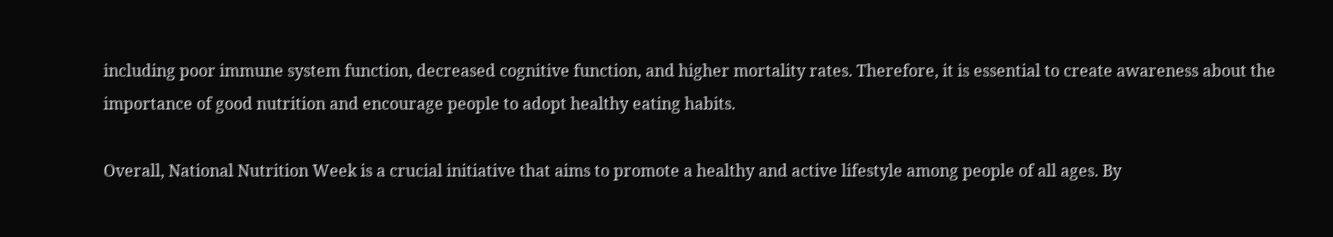including poor immune system function, decreased cognitive function, and higher mortality rates. Therefore, it is essential to create awareness about the importance of good nutrition and encourage people to adopt healthy eating habits.

Overall, National Nutrition Week is a crucial initiative that aims to promote a healthy and active lifestyle among people of all ages. By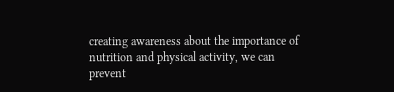creating awareness about the importance of nutrition and physical activity, we can prevent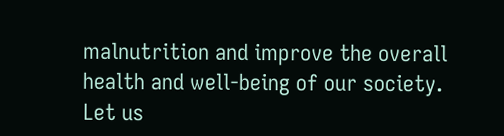malnutrition and improve the overall health and well-being of our society. Let us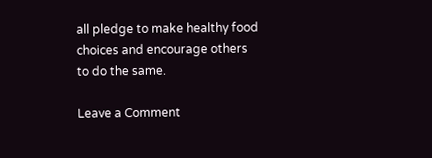all pledge to make healthy food choices and encourage others to do the same.

Leave a Comment